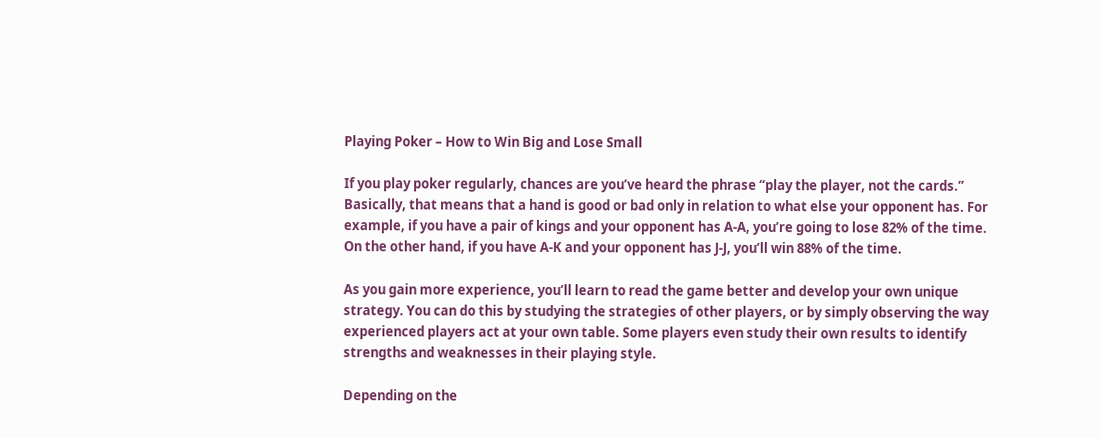Playing Poker – How to Win Big and Lose Small

If you play poker regularly, chances are you’ve heard the phrase “play the player, not the cards.” Basically, that means that a hand is good or bad only in relation to what else your opponent has. For example, if you have a pair of kings and your opponent has A-A, you’re going to lose 82% of the time. On the other hand, if you have A-K and your opponent has J-J, you’ll win 88% of the time.

As you gain more experience, you’ll learn to read the game better and develop your own unique strategy. You can do this by studying the strategies of other players, or by simply observing the way experienced players act at your own table. Some players even study their own results to identify strengths and weaknesses in their playing style.

Depending on the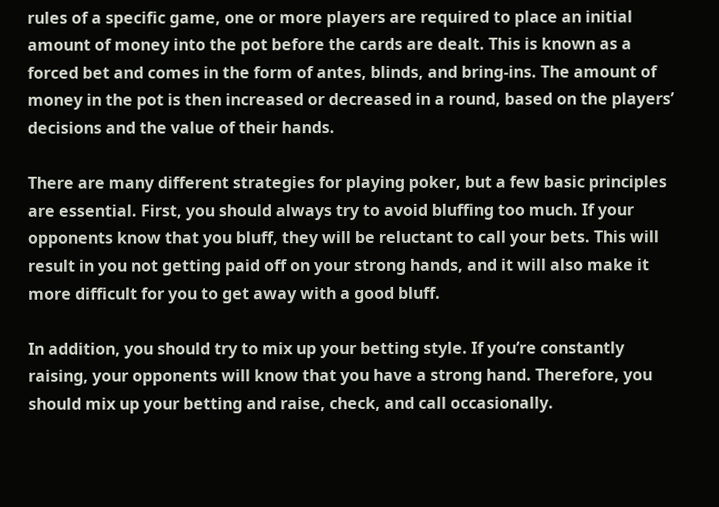rules of a specific game, one or more players are required to place an initial amount of money into the pot before the cards are dealt. This is known as a forced bet and comes in the form of antes, blinds, and bring-ins. The amount of money in the pot is then increased or decreased in a round, based on the players’ decisions and the value of their hands.

There are many different strategies for playing poker, but a few basic principles are essential. First, you should always try to avoid bluffing too much. If your opponents know that you bluff, they will be reluctant to call your bets. This will result in you not getting paid off on your strong hands, and it will also make it more difficult for you to get away with a good bluff.

In addition, you should try to mix up your betting style. If you’re constantly raising, your opponents will know that you have a strong hand. Therefore, you should mix up your betting and raise, check, and call occasionally.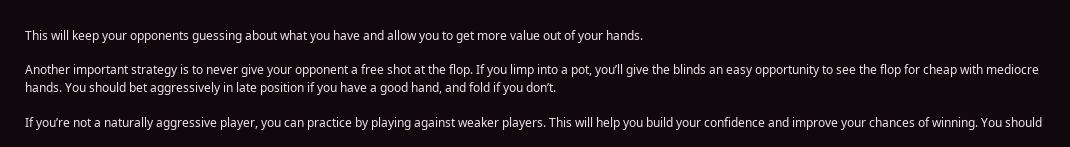This will keep your opponents guessing about what you have and allow you to get more value out of your hands.

Another important strategy is to never give your opponent a free shot at the flop. If you limp into a pot, you’ll give the blinds an easy opportunity to see the flop for cheap with mediocre hands. You should bet aggressively in late position if you have a good hand, and fold if you don’t.

If you’re not a naturally aggressive player, you can practice by playing against weaker players. This will help you build your confidence and improve your chances of winning. You should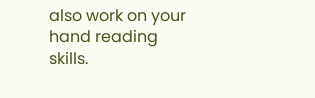also work on your hand reading skills.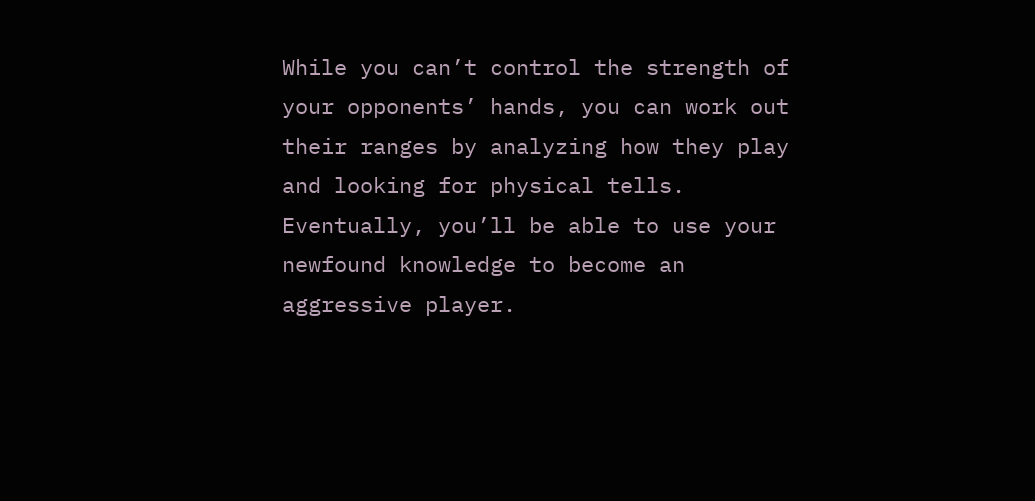While you can’t control the strength of your opponents’ hands, you can work out their ranges by analyzing how they play and looking for physical tells. Eventually, you’ll be able to use your newfound knowledge to become an aggressive player.